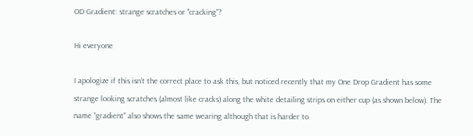OD Gradient: strange scratches or "cracking"?

Hi everyone

I apologize if this isn’t the correct place to ask this, but noticed recently that my One Drop Gradient has some strange looking scratches (almost like cracks) along the white detailing strips on either cup (as shown below). The name “gradient” also shows the same wearing although that is harder to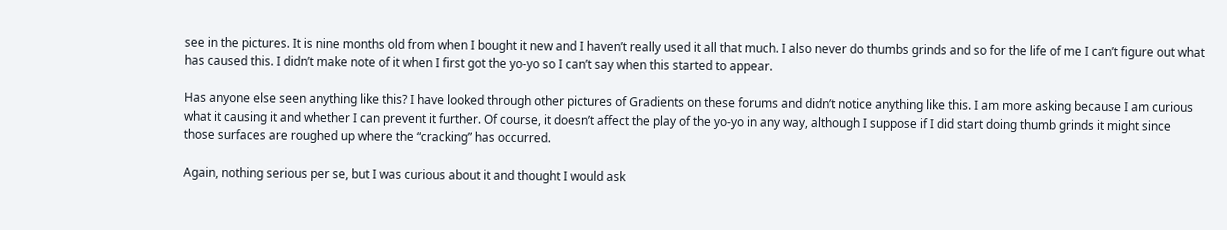see in the pictures. It is nine months old from when I bought it new and I haven’t really used it all that much. I also never do thumbs grinds and so for the life of me I can’t figure out what has caused this. I didn’t make note of it when I first got the yo-yo so I can’t say when this started to appear.

Has anyone else seen anything like this? I have looked through other pictures of Gradients on these forums and didn’t notice anything like this. I am more asking because I am curious what it causing it and whether I can prevent it further. Of course, it doesn’t affect the play of the yo-yo in any way, although I suppose if I did start doing thumb grinds it might since those surfaces are roughed up where the “cracking” has occurred.

Again, nothing serious per se, but I was curious about it and thought I would ask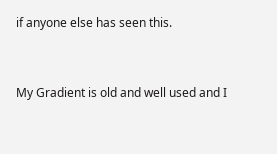if anyone else has seen this.


My Gradient is old and well used and I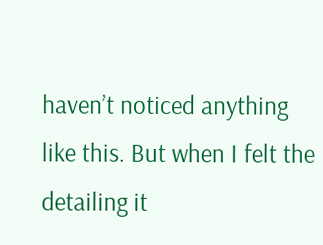haven’t noticed anything like this. But when I felt the detailing it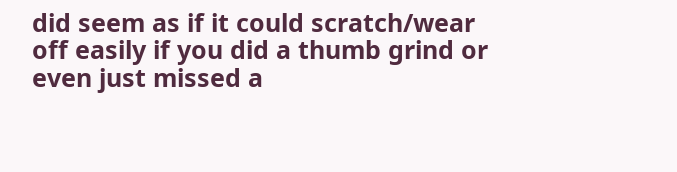did seem as if it could scratch/wear off easily if you did a thumb grind or even just missed a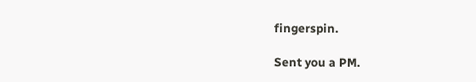fingerspin.

Sent you a PM.